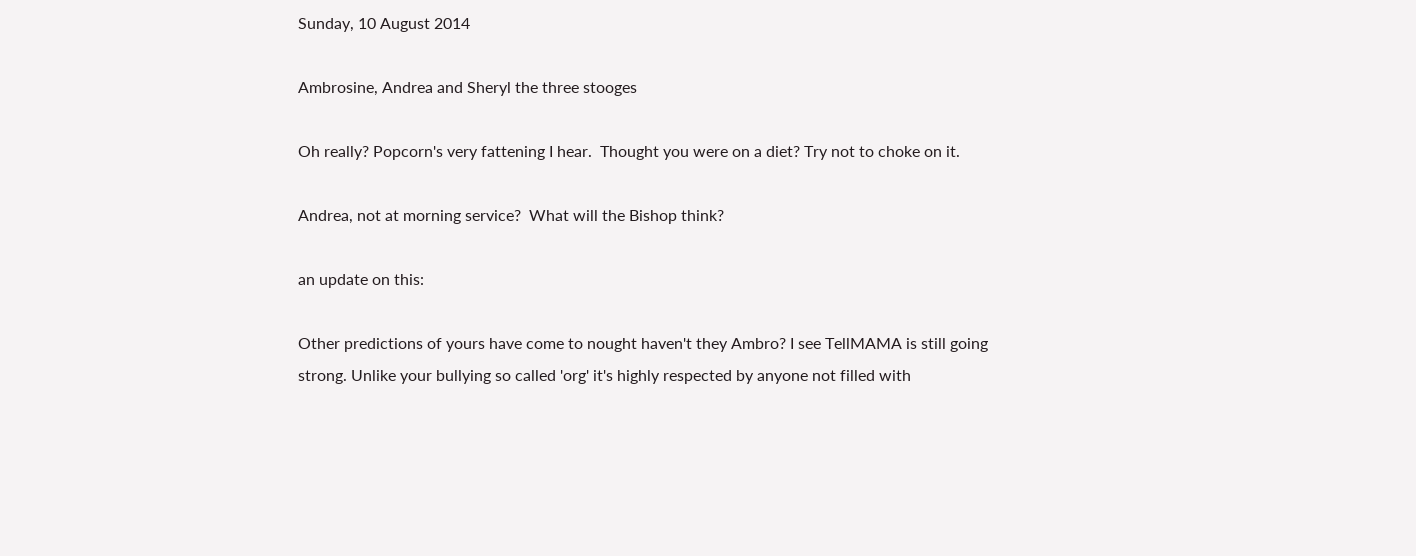Sunday, 10 August 2014

Ambrosine, Andrea and Sheryl the three stooges

Oh really? Popcorn's very fattening I hear.  Thought you were on a diet? Try not to choke on it.

Andrea, not at morning service?  What will the Bishop think?

an update on this:

Other predictions of yours have come to nought haven't they Ambro? I see TellMAMA is still going strong. Unlike your bullying so called 'org' it's highly respected by anyone not filled with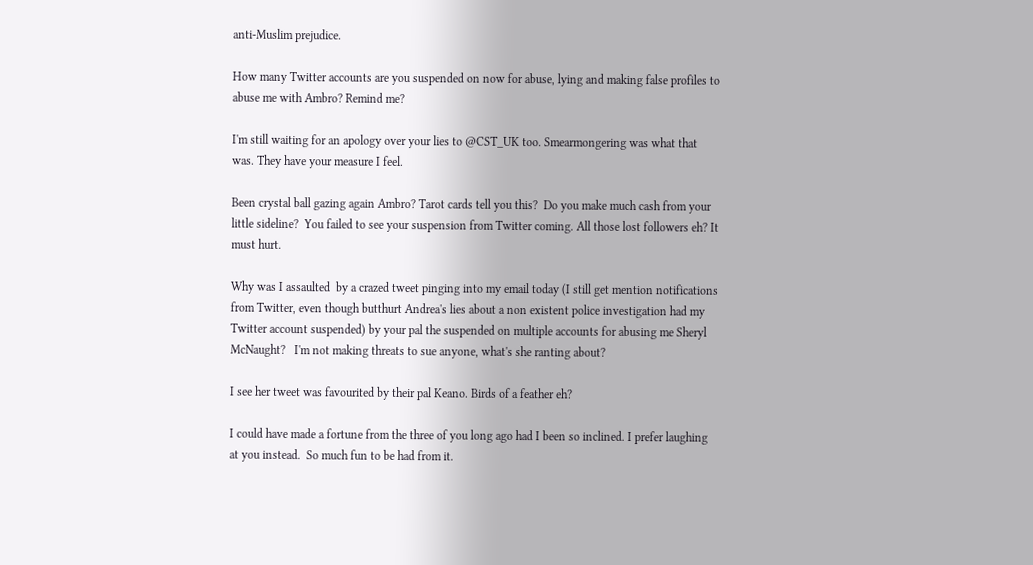anti-Muslim prejudice.

How many Twitter accounts are you suspended on now for abuse, lying and making false profiles to abuse me with Ambro? Remind me?

I'm still waiting for an apology over your lies to @CST_UK too. Smearmongering was what that was. They have your measure I feel.

Been crystal ball gazing again Ambro? Tarot cards tell you this?  Do you make much cash from your little sideline?  You failed to see your suspension from Twitter coming. All those lost followers eh? It must hurt.

Why was I assaulted  by a crazed tweet pinging into my email today (I still get mention notifications from Twitter, even though butthurt Andrea's lies about a non existent police investigation had my Twitter account suspended) by your pal the suspended on multiple accounts for abusing me Sheryl McNaught?   I'm not making threats to sue anyone, what's she ranting about?

I see her tweet was favourited by their pal Keano. Birds of a feather eh?

I could have made a fortune from the three of you long ago had I been so inclined. I prefer laughing at you instead.  So much fun to be had from it.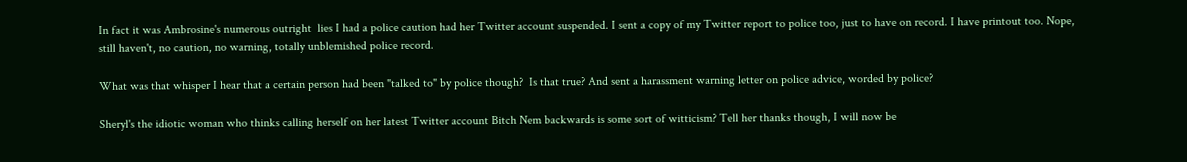In fact it was Ambrosine's numerous outright  lies I had a police caution had her Twitter account suspended. I sent a copy of my Twitter report to police too, just to have on record. I have printout too. Nope, still haven't, no caution, no warning, totally unblemished police record.

What was that whisper I hear that a certain person had been "talked to" by police though?  Is that true? And sent a harassment warning letter on police advice, worded by police?

Sheryl's the idiotic woman who thinks calling herself on her latest Twitter account Bitch Nem backwards is some sort of witticism? Tell her thanks though, I will now be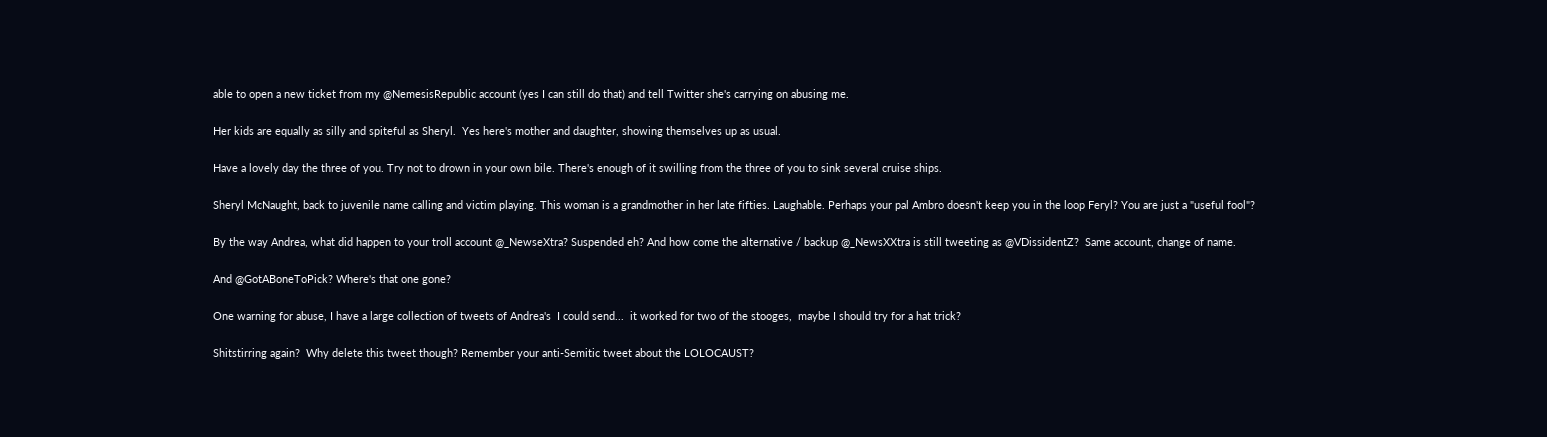able to open a new ticket from my @NemesisRepublic account (yes I can still do that) and tell Twitter she's carrying on abusing me.

Her kids are equally as silly and spiteful as Sheryl.  Yes here's mother and daughter, showing themselves up as usual.

Have a lovely day the three of you. Try not to drown in your own bile. There's enough of it swilling from the three of you to sink several cruise ships.

Sheryl McNaught, back to juvenile name calling and victim playing. This woman is a grandmother in her late fifties. Laughable. Perhaps your pal Ambro doesn't keep you in the loop Feryl? You are just a "useful fool"?

By the way Andrea, what did happen to your troll account @_NewseXtra? Suspended eh? And how come the alternative / backup @_NewsXXtra is still tweeting as @VDissidentZ?  Same account, change of name.

And @GotABoneToPick? Where's that one gone?

One warning for abuse, I have a large collection of tweets of Andrea's  I could send...  it worked for two of the stooges,  maybe I should try for a hat trick?

Shitstirring again?  Why delete this tweet though? Remember your anti-Semitic tweet about the LOLOCAUST?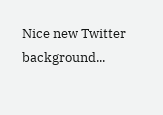Nice new Twitter background...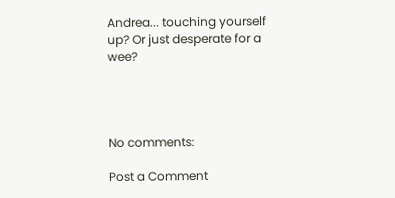Andrea... touching yourself up? Or just desperate for a wee?




No comments:

Post a Comment